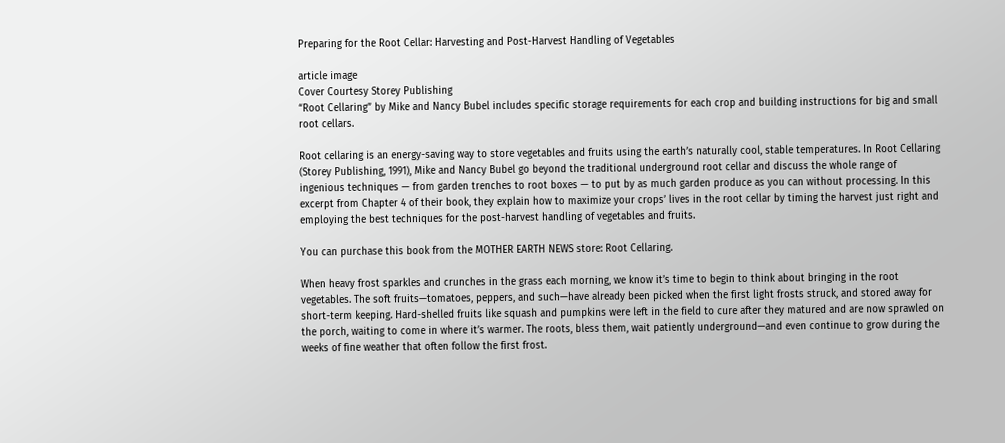Preparing for the Root Cellar: Harvesting and Post-Harvest Handling of Vegetables

article image
Cover Courtesy Storey Publishing
“Root Cellaring” by Mike and Nancy Bubel includes specific storage requirements for each crop and building instructions for big and small root cellars.

Root cellaring is an energy-saving way to store vegetables and fruits using the earth’s naturally cool, stable temperatures. In Root Cellaring (Storey Publishing, 1991), Mike and Nancy Bubel go beyond the traditional underground root cellar and discuss the whole range of ingenious techniques — from garden trenches to root boxes — to put by as much garden produce as you can without processing. In this excerpt from Chapter 4 of their book, they explain how to maximize your crops’ lives in the root cellar by timing the harvest just right and employing the best techniques for the post-harvest handling of vegetables and fruits.

You can purchase this book from the MOTHER EARTH NEWS store: Root Cellaring.

When heavy frost sparkles and crunches in the grass each morning, we know it’s time to begin to think about bringing in the root vegetables. The soft fruits—tomatoes, peppers, and such—have already been picked when the first light frosts struck, and stored away for short-term keeping. Hard-shelled fruits like squash and pumpkins were left in the field to cure after they matured and are now sprawled on the porch, waiting to come in where it’s warmer. The roots, bless them, wait patiently underground—and even continue to grow during the weeks of fine weather that often follow the first frost.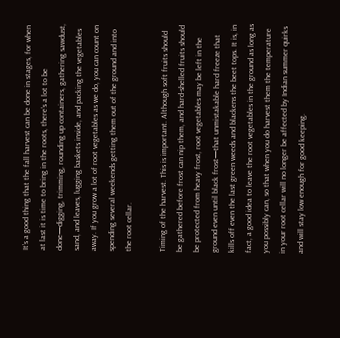It’s a good thing that the fall harvest can be done in stages, for when at last it is time to bring in the roots, there’s a lot to be done—digging, trimming, rounding up containers, gathering sawdust, sand, and leaves, lugging baskets inside, and packing the vegetables away. If you grow a lot of root vegetables as we do, you can count on spending several weekends getting them out of the ground and into the root cellar.

Timing of the harvest. This is important. Although soft fruits should be gathered before frost can nip them, and hard-shelled fruits should be protected from heavy frost, root vegetables may be left in the ground even until black frost—that unmistakable hard freeze that kills off even the last green weeds and blackens the beet tops. It is, in fact, a good idea to leave the root vegetables in the ground as long as you possibly can, so that when you do harvest them the temperature in your root cellar will no longer be affected by Indian summer quirks and will stay low enough for good keeping.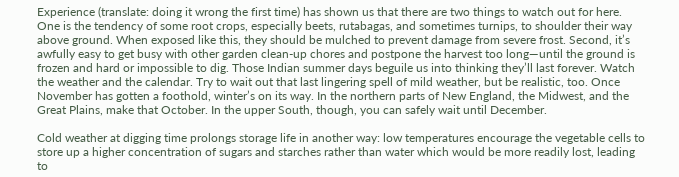Experience (translate: doing it wrong the first time) has shown us that there are two things to watch out for here. One is the tendency of some root crops, especially beets, rutabagas, and sometimes turnips, to shoulder their way above ground. When exposed like this, they should be mulched to prevent damage from severe frost. Second, it’s awfully easy to get busy with other garden clean-up chores and postpone the harvest too long—until the ground is frozen and hard or impossible to dig. Those Indian summer days beguile us into thinking they’ll last forever. Watch the weather and the calendar. Try to wait out that last lingering spell of mild weather, but be realistic, too. Once November has gotten a foothold, winter’s on its way. In the northern parts of New England, the Midwest, and the Great Plains, make that October. In the upper South, though, you can safely wait until December.

Cold weather at digging time prolongs storage life in another way: low temperatures encourage the vegetable cells to store up a higher concentration of sugars and starches rather than water which would be more readily lost, leading to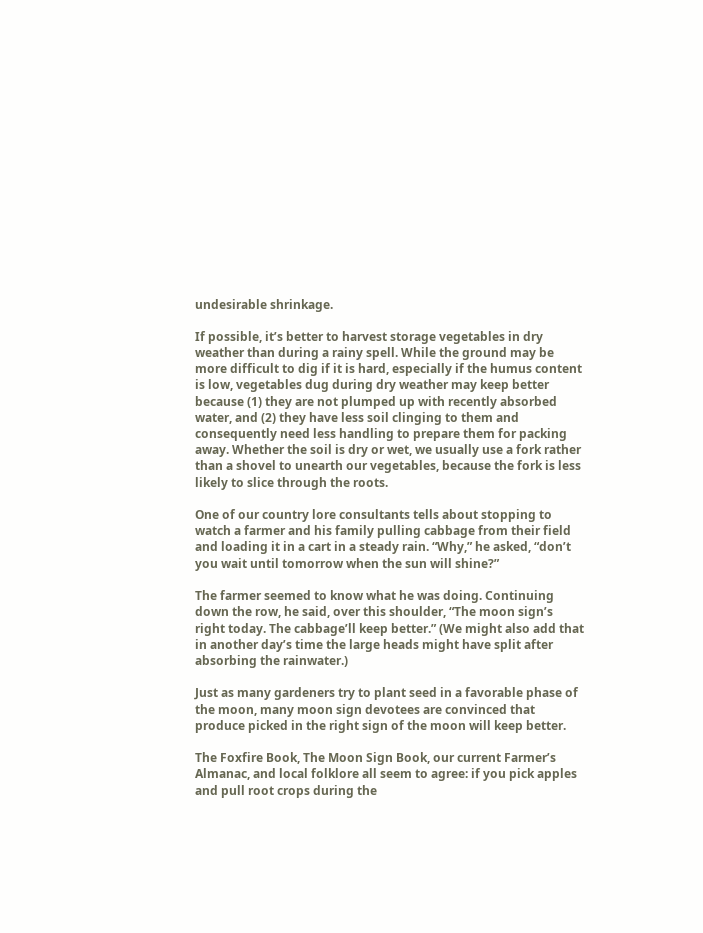undesirable shrinkage.

If possible, it’s better to harvest storage vegetables in dry weather than during a rainy spell. While the ground may be more difficult to dig if it is hard, especially if the humus content is low, vegetables dug during dry weather may keep better because (1) they are not plumped up with recently absorbed water, and (2) they have less soil clinging to them and consequently need less handling to prepare them for packing away. Whether the soil is dry or wet, we usually use a fork rather than a shovel to unearth our vegetables, because the fork is less likely to slice through the roots.

One of our country lore consultants tells about stopping to watch a farmer and his family pulling cabbage from their field and loading it in a cart in a steady rain. “Why,” he asked, “don’t you wait until tomorrow when the sun will shine?”

The farmer seemed to know what he was doing. Continuing down the row, he said, over this shoulder, “The moon sign’s right today. The cabbage’ll keep better.” (We might also add that in another day’s time the large heads might have split after absorbing the rainwater.)

Just as many gardeners try to plant seed in a favorable phase of the moon, many moon sign devotees are convinced that produce picked in the right sign of the moon will keep better.

The Foxfire Book, The Moon Sign Book, our current Farmer’s Almanac, and local folklore all seem to agree: if you pick apples and pull root crops during the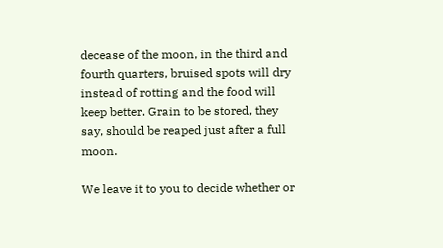decease of the moon, in the third and fourth quarters, bruised spots will dry instead of rotting and the food will keep better. Grain to be stored, they say, should be reaped just after a full moon.

We leave it to you to decide whether or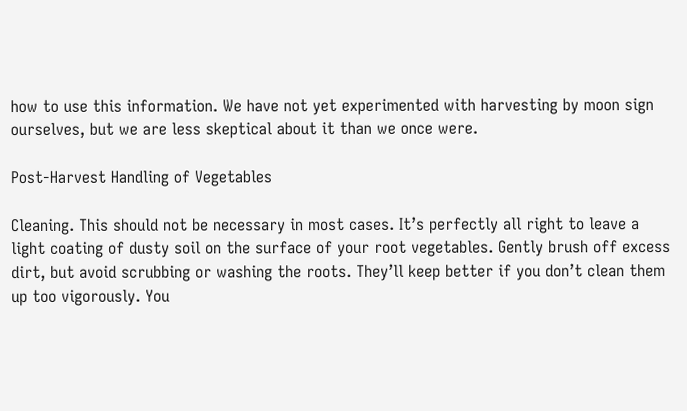how to use this information. We have not yet experimented with harvesting by moon sign ourselves, but we are less skeptical about it than we once were.

Post-Harvest Handling of Vegetables

Cleaning. This should not be necessary in most cases. It’s perfectly all right to leave a light coating of dusty soil on the surface of your root vegetables. Gently brush off excess dirt, but avoid scrubbing or washing the roots. They’ll keep better if you don’t clean them up too vigorously. You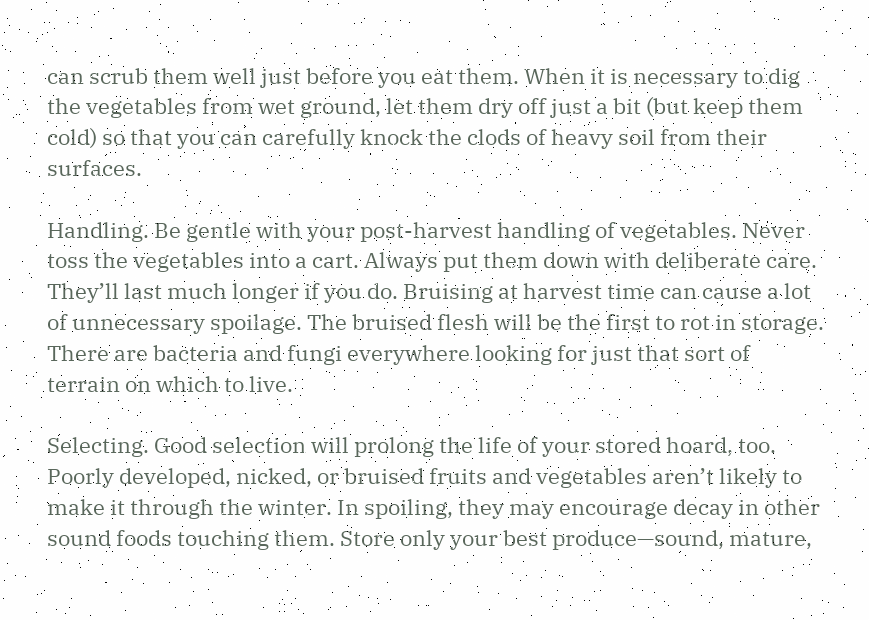can scrub them well just before you eat them. When it is necessary to dig the vegetables from wet ground, let them dry off just a bit (but keep them cold) so that you can carefully knock the clods of heavy soil from their surfaces.

Handling. Be gentle with your post-harvest handling of vegetables. Never toss the vegetables into a cart. Always put them down with deliberate care. They’ll last much longer if you do. Bruising at harvest time can cause a lot of unnecessary spoilage. The bruised flesh will be the first to rot in storage. There are bacteria and fungi everywhere looking for just that sort of terrain on which to live.

Selecting. Good selection will prolong the life of your stored hoard, too. Poorly developed, nicked, or bruised fruits and vegetables aren’t likely to make it through the winter. In spoiling, they may encourage decay in other sound foods touching them. Store only your best produce—sound, mature,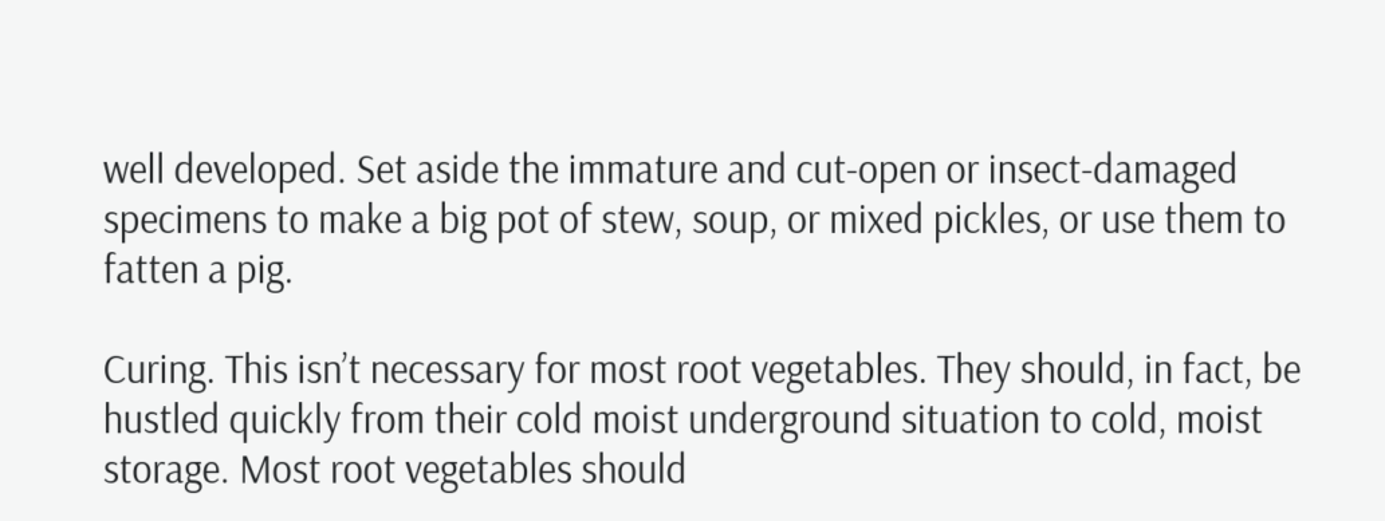well developed. Set aside the immature and cut-open or insect-damaged specimens to make a big pot of stew, soup, or mixed pickles, or use them to fatten a pig.

Curing. This isn’t necessary for most root vegetables. They should, in fact, be hustled quickly from their cold moist underground situation to cold, moist storage. Most root vegetables should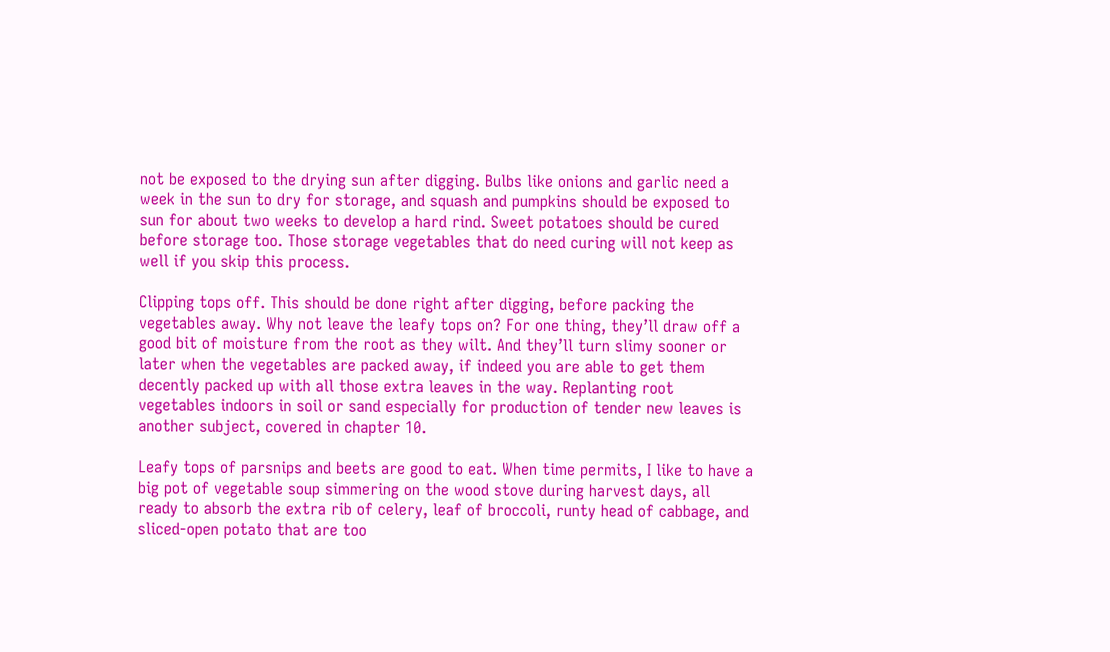not be exposed to the drying sun after digging. Bulbs like onions and garlic need a week in the sun to dry for storage, and squash and pumpkins should be exposed to sun for about two weeks to develop a hard rind. Sweet potatoes should be cured before storage too. Those storage vegetables that do need curing will not keep as well if you skip this process.

Clipping tops off. This should be done right after digging, before packing the vegetables away. Why not leave the leafy tops on? For one thing, they’ll draw off a good bit of moisture from the root as they wilt. And they’ll turn slimy sooner or later when the vegetables are packed away, if indeed you are able to get them decently packed up with all those extra leaves in the way. Replanting root vegetables indoors in soil or sand especially for production of tender new leaves is another subject, covered in chapter 10.

Leafy tops of parsnips and beets are good to eat. When time permits, I like to have a big pot of vegetable soup simmering on the wood stove during harvest days, all ready to absorb the extra rib of celery, leaf of broccoli, runty head of cabbage, and sliced-open potato that are too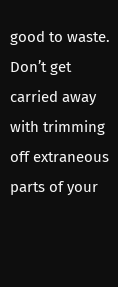good to waste. Don’t get carried away with trimming off extraneous parts of your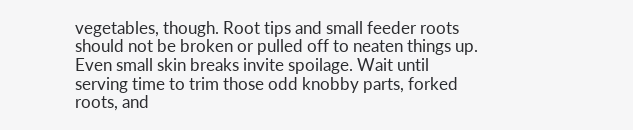vegetables, though. Root tips and small feeder roots should not be broken or pulled off to neaten things up. Even small skin breaks invite spoilage. Wait until serving time to trim those odd knobby parts, forked roots, and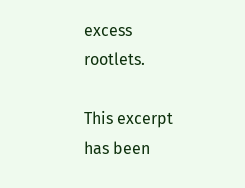excess rootlets.

This excerpt has been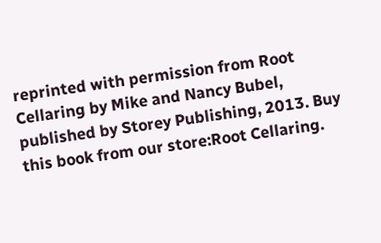reprinted with permission from Root Cellaring by Mike and Nancy Bubel, published by Storey Publishing, 2013. Buy this book from our store:Root Cellaring.